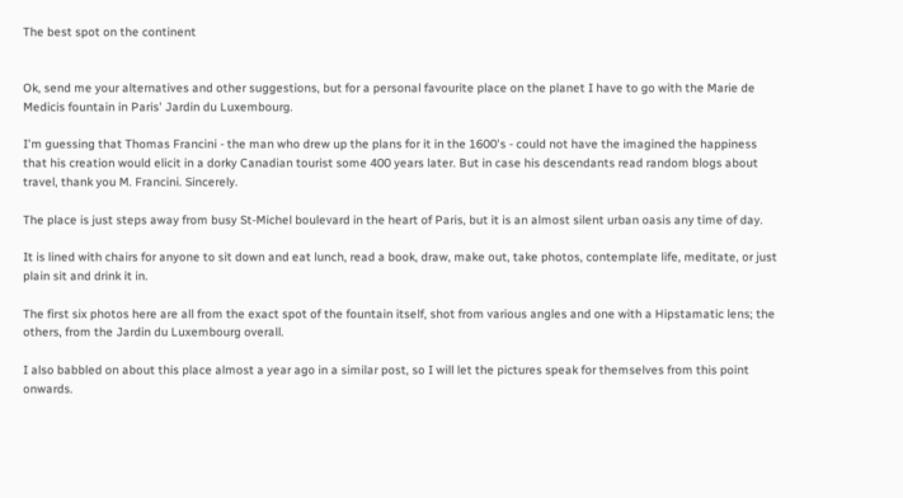The best spot on the continent


Ok, send me your alternatives and other suggestions, but for a personal favourite place on the planet I have to go with the Marie de Medicis fountain in Paris' Jardin du Luxembourg.

I'm guessing that Thomas Francini - the man who drew up the plans for it in the 1600's - could not have the imagined the happiness that his creation would elicit in a dorky Canadian tourist some 400 years later. But in case his descendants read random blogs about travel, thank you M. Francini. Sincerely.

The place is just steps away from busy St-Michel boulevard in the heart of Paris, but it is an almost silent urban oasis any time of day.

It is lined with chairs for anyone to sit down and eat lunch, read a book, draw, make out, take photos, contemplate life, meditate, or just plain sit and drink it in.

The first six photos here are all from the exact spot of the fountain itself, shot from various angles and one with a Hipstamatic lens; the others, from the Jardin du Luxembourg overall.

I also babbled on about this place almost a year ago in a similar post, so I will let the pictures speak for themselves from this point onwards.